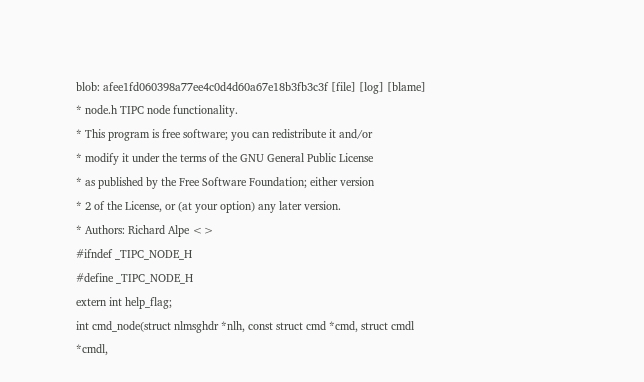blob: afee1fd060398a77ee4c0d4d60a67e18b3fb3c3f [file] [log] [blame]
* node.h TIPC node functionality.
* This program is free software; you can redistribute it and/or
* modify it under the terms of the GNU General Public License
* as published by the Free Software Foundation; either version
* 2 of the License, or (at your option) any later version.
* Authors: Richard Alpe <>
#ifndef _TIPC_NODE_H
#define _TIPC_NODE_H
extern int help_flag;
int cmd_node(struct nlmsghdr *nlh, const struct cmd *cmd, struct cmdl *cmdl,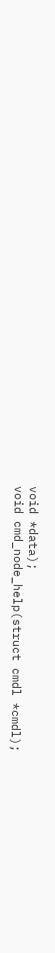void *data);
void cmd_node_help(struct cmdl *cmdl);